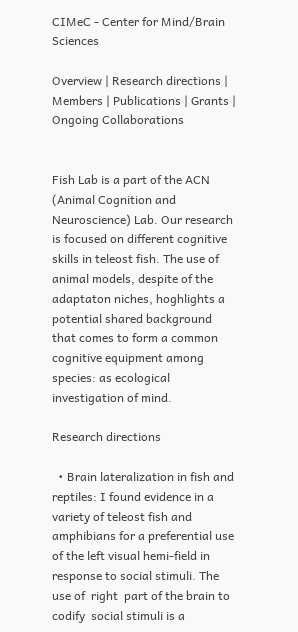CIMeC - Center for Mind/Brain Sciences

Overview | Research directions | Members | Publications | Grants | Ongoing Collaborations


Fish Lab is a part of the ACN (Animal Cognition and Neuroscience) Lab. Our research is focused on different cognitive skills in teleost fish. The use of animal models, despite of the adaptaton niches, hoghlights a potential shared background that comes to form a common cognitive equipment among species: as ecological investigation of mind.

Research directions

  • Brain lateralization in fish and reptiles: I found evidence in a variety of teleost fish and amphibians for a preferential use of the left visual hemi-field in response to social stimuli. The use of  right  part of the brain to codify  social stimuli is a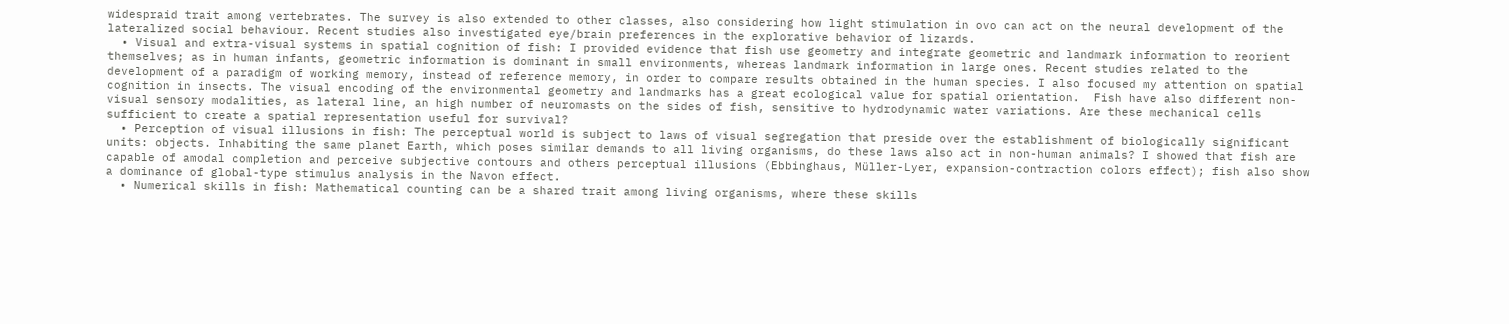widespraid trait among vertebrates. The survey is also extended to other classes, also considering how light stimulation in ovo can act on the neural development of the lateralized social behaviour. Recent studies also investigated eye/brain preferences in the explorative behavior of lizards.
  • Visual and extra-visual systems in spatial cognition of fish: I provided evidence that fish use geometry and integrate geometric and landmark information to reorient themselves; as in human infants, geometric information is dominant in small environments, whereas landmark information in large ones. Recent studies related to the development of a paradigm of working memory, instead of reference memory, in order to compare results obtained in the human species. I also focused my attention on spatial cognition in insects. The visual encoding of the environmental geometry and landmarks has a great ecological value for spatial orientation.  Fish have also different non-visual sensory modalities, as lateral line, an high number of neuromasts on the sides of fish, sensitive to hydrodynamic water variations. Are these mechanical cells sufficient to create a spatial representation useful for survival?
  • Perception of visual illusions in fish: The perceptual world is subject to laws of visual segregation that preside over the establishment of biologically significant units: objects. Inhabiting the same planet Earth, which poses similar demands to all living organisms, do these laws also act in non-human animals? I showed that fish are capable of amodal completion and perceive subjective contours and others perceptual illusions (Ebbinghaus, Müller-Lyer, expansion-contraction colors effect); fish also show a dominance of global-type stimulus analysis in the Navon effect.
  • Numerical skills in fish: Mathematical counting can be a shared trait among living organisms, where these skills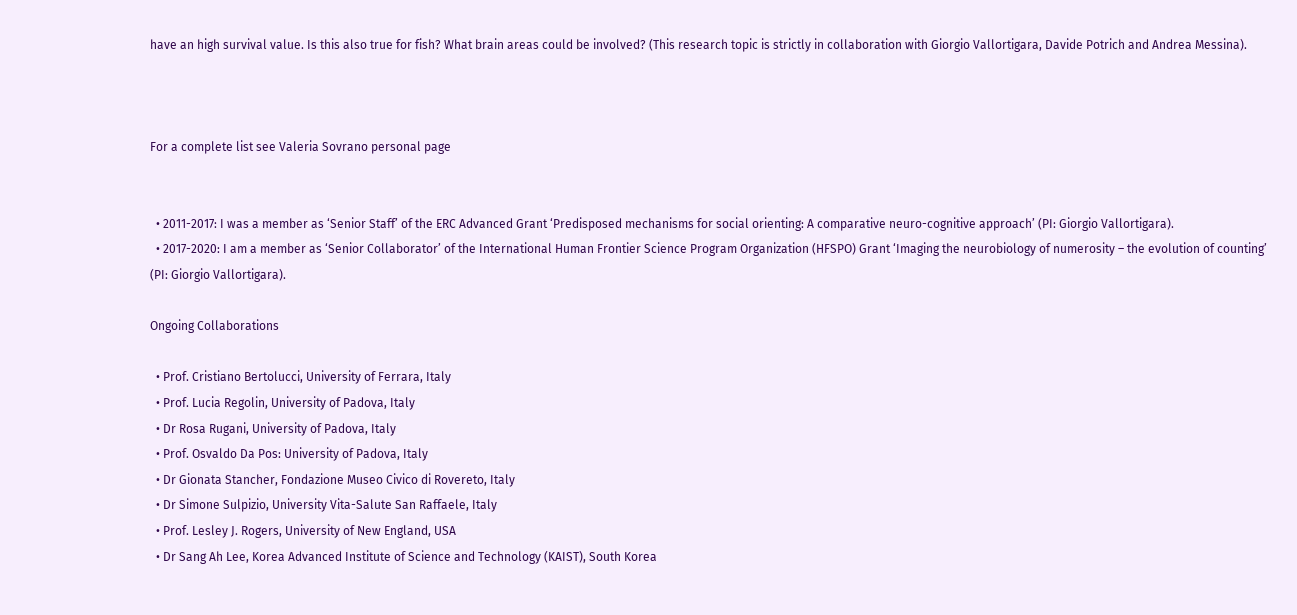have an high survival value. Is this also true for fish? What brain areas could be involved? (This research topic is strictly in collaboration with Giorgio Vallortigara, Davide Potrich and Andrea Messina).



For a complete list see Valeria Sovrano personal page


  • 2011-2017: I was a member as ‘Senior Staff’ of the ERC Advanced Grant ‘Predisposed mechanisms for social orienting: A comparative neuro-cognitive approach’ (PI: Giorgio Vallortigara).
  • 2017-2020: I am a member as ‘Senior Collaborator’ of the International Human Frontier Science Program Organization (HFSPO) Grant ‘Imaging the neurobiology of numerosity – the evolution of counting’ (PI: Giorgio Vallortigara).

Ongoing Collaborations

  • Prof. Cristiano Bertolucci, University of Ferrara, Italy
  • Prof. Lucia Regolin, University of Padova, Italy
  • Dr Rosa Rugani, University of Padova, Italy
  • Prof. Osvaldo Da Pos: University of Padova, Italy
  • Dr Gionata Stancher, Fondazione Museo Civico di Rovereto, Italy
  • Dr Simone Sulpizio, University Vita-Salute San Raffaele, Italy
  • Prof. Lesley J. Rogers, University of New England, USA
  • Dr Sang Ah Lee, Korea Advanced Institute of Science and Technology (KAIST), South Korea